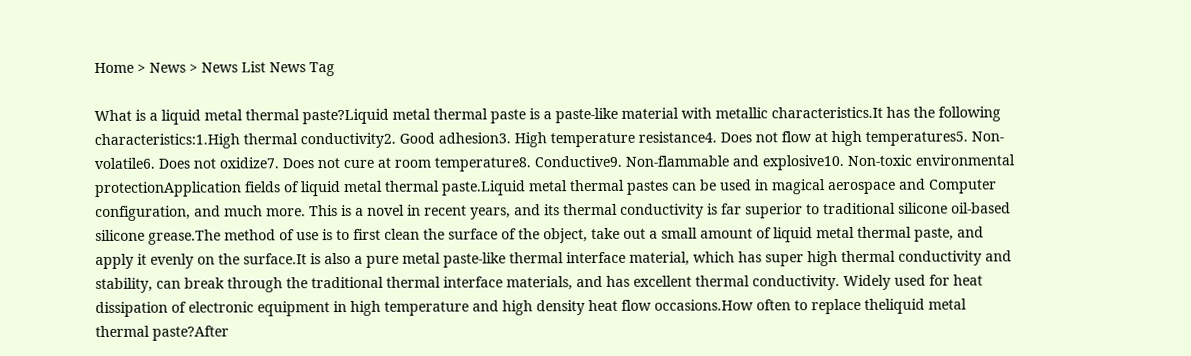Home > News > News List News Tag

What is a liquid metal thermal paste?Liquid metal thermal paste is a paste-like material with metallic characteristics.It has the following characteristics:1.High thermal conductivity2. Good adhesion3. High temperature resistance4. Does not flow at high temperatures5. Non-volatile6. Does not oxidize7. Does not cure at room temperature8. Conductive9. Non-flammable and explosive10. Non-toxic environmental protectionApplication fields of liquid metal thermal paste.Liquid metal thermal pastes can be used in magical aerospace and Computer configuration, and much more. This is a novel in recent years, and its thermal conductivity is far superior to traditional silicone oil-based silicone grease.The method of use is to first clean the surface of the object, take out a small amount of liquid metal thermal paste, and apply it evenly on the surface.It is also a pure metal paste-like thermal interface material, which has super high thermal conductivity and stability, can break through the traditional thermal interface materials, and has excellent thermal conductivity. Widely used for heat dissipation of electronic equipment in high temperature and high density heat flow occasions.How often to replace theliquid metal thermal paste?After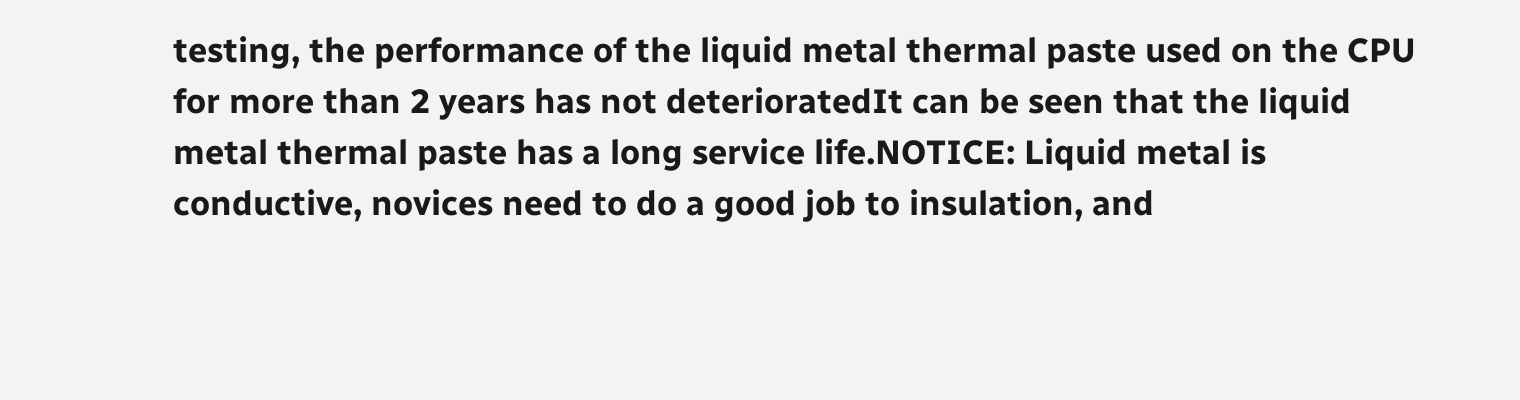testing, the performance of the liquid metal thermal paste used on the CPU for more than 2 years has not deterioratedIt can be seen that the liquid metal thermal paste has a long service life.NOTICE: Liquid metal is conductive, novices need to do a good job to insulation, and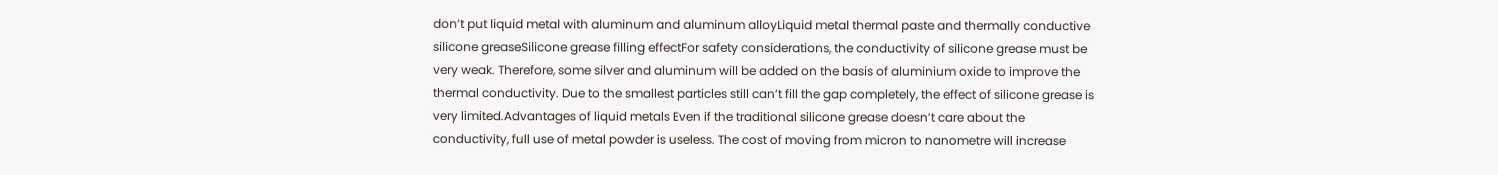don’t put liquid metal with aluminum and aluminum alloyLiquid metal thermal paste and thermally conductive silicone greaseSilicone grease filling effectFor safety considerations, the conductivity of silicone grease must be very weak. Therefore, some silver and aluminum will be added on the basis of aluminium oxide to improve the thermal conductivity. Due to the smallest particles still can’t fill the gap completely, the effect of silicone grease is very limited.Advantages of liquid metals Even if the traditional silicone grease doesn’t care about the conductivity, full use of metal powder is useless. The cost of moving from micron to nanometre will increase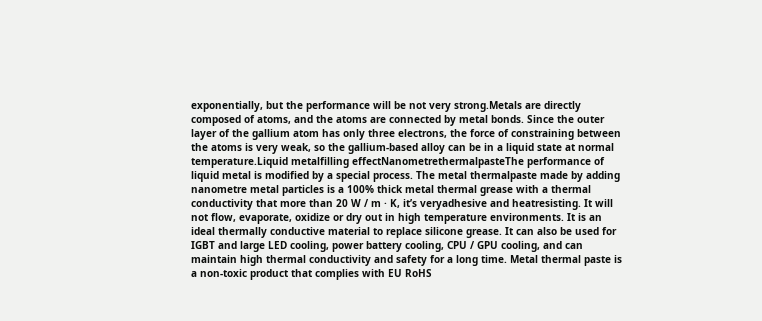exponentially, but the performance will be not very strong.Metals are directly composed of atoms, and the atoms are connected by metal bonds. Since the outer layer of the gallium atom has only three electrons, the force of constraining between the atoms is very weak, so the gallium-based alloy can be in a liquid state at normal temperature.Liquid metalfilling effectNanometrethermalpasteThe performance of liquid metal is modified by a special process. The metal thermalpaste made by adding nanometre metal particles is a 100% thick metal thermal grease with a thermal conductivity that more than 20 W / m · K, it’s veryadhesive and heatresisting. It will not flow, evaporate, oxidize or dry out in high temperature environments. It is an ideal thermally conductive material to replace silicone grease. It can also be used for IGBT and large LED cooling, power battery cooling, CPU / GPU cooling, and can maintain high thermal conductivity and safety for a long time. Metal thermal paste is a non-toxic product that complies with EU RoHS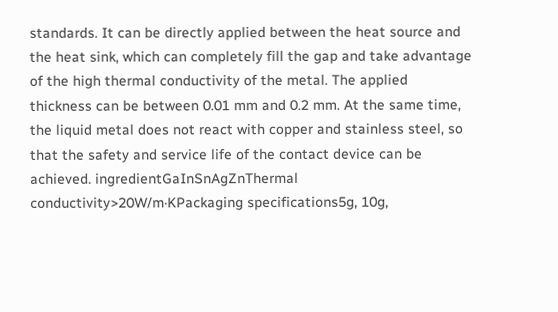standards. It can be directly applied between the heat source and the heat sink, which can completely fill the gap and take advantage of the high thermal conductivity of the metal. The applied thickness can be between 0.01 mm and 0.2 mm. At the same time, the liquid metal does not react with copper and stainless steel, so that the safety and service life of the contact device can be achieved. ingredientGaInSnAgZnThermal conductivity>20W/m·KPackaging specifications5g, 10g,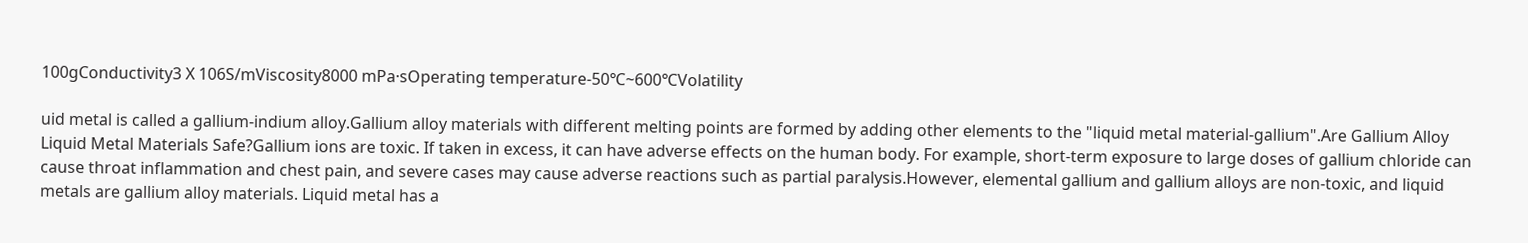100gConductivity3 X 106S/mViscosity8000 mPa·sOperating temperature-50℃~600℃Volatility

uid metal is called a gallium-indium alloy.Gallium alloy materials with different melting points are formed by adding other elements to the "liquid metal material-gallium".Are Gallium Alloy Liquid Metal Materials Safe?Gallium ions are toxic. If taken in excess, it can have adverse effects on the human body. For example, short-term exposure to large doses of gallium chloride can cause throat inflammation and chest pain, and severe cases may cause adverse reactions such as partial paralysis.However, elemental gallium and gallium alloys are non-toxic, and liquid metals are gallium alloy materials. Liquid metal has a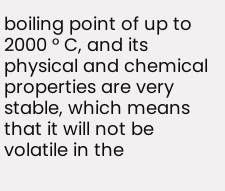boiling point of up to 2000 ° C, and its physical and chemical properties are very stable, which means that it will not be volatile in the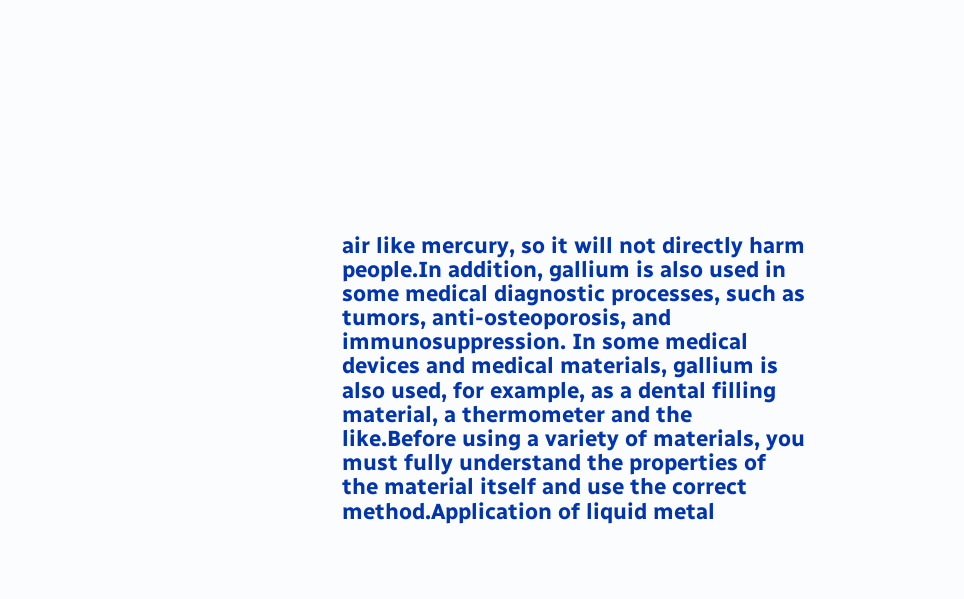air like mercury, so it will not directly harm people.In addition, gallium is also used in some medical diagnostic processes, such as tumors, anti-osteoporosis, and immunosuppression. In some medical devices and medical materials, gallium is also used, for example, as a dental filling material, a thermometer and the like.Before using a variety of materials, you must fully understand the properties of the material itself and use the correct method.Application of liquid metal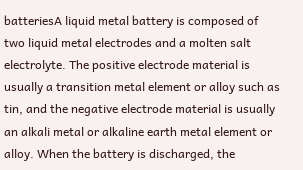batteriesA liquid metal battery is composed of two liquid metal electrodes and a molten salt electrolyte. The positive electrode material is usually a transition metal element or alloy such as tin, and the negative electrode material is usually an alkali metal or alkaline earth metal element or alloy. When the battery is discharged, the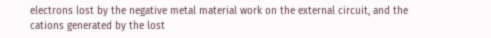electrons lost by the negative metal material work on the external circuit, and the cations generated by the lost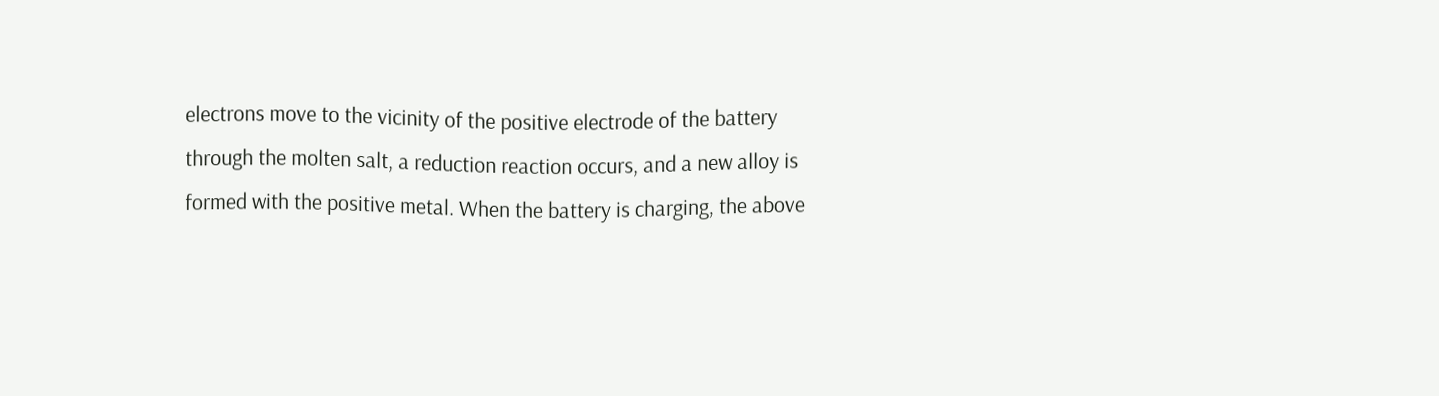electrons move to the vicinity of the positive electrode of the battery through the molten salt, a reduction reaction occurs, and a new alloy is formed with the positive metal. When the battery is charging, the above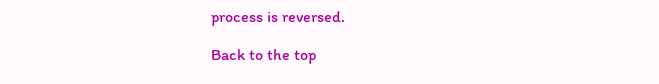process is reversed.

Back to the top